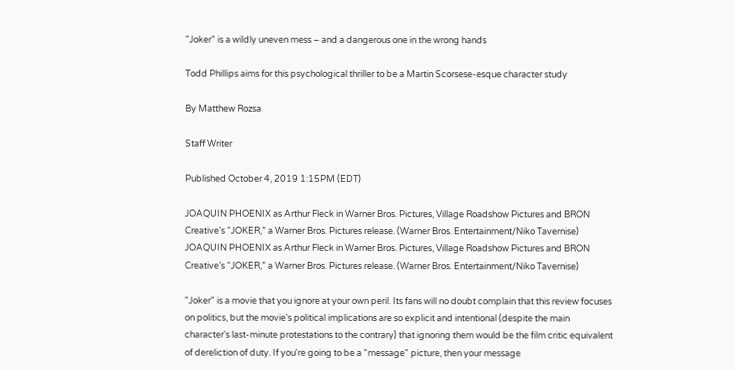"Joker" is a wildly uneven mess – and a dangerous one in the wrong hands

Todd Phillips aims for this psychological thriller to be a Martin Scorsese-esque character study

By Matthew Rozsa

Staff Writer

Published October 4, 2019 1:15PM (EDT)

JOAQUIN PHOENIX as Arthur Fleck in Warner Bros. Pictures, Village Roadshow Pictures and BRON Creative’s “JOKER,” a Warner Bros. Pictures release. (Warner Bros. Entertainment/Niko Tavernise)
JOAQUIN PHOENIX as Arthur Fleck in Warner Bros. Pictures, Village Roadshow Pictures and BRON Creative’s “JOKER,” a Warner Bros. Pictures release. (Warner Bros. Entertainment/Niko Tavernise)

"Joker" is a movie that you ignore at your own peril. Its fans will no doubt complain that this review focuses on politics, but the movie's political implications are so explicit and intentional (despite the main character's last-minute protestations to the contrary) that ignoring them would be the film critic equivalent of dereliction of duty. If you're going to be a "message" picture, then your message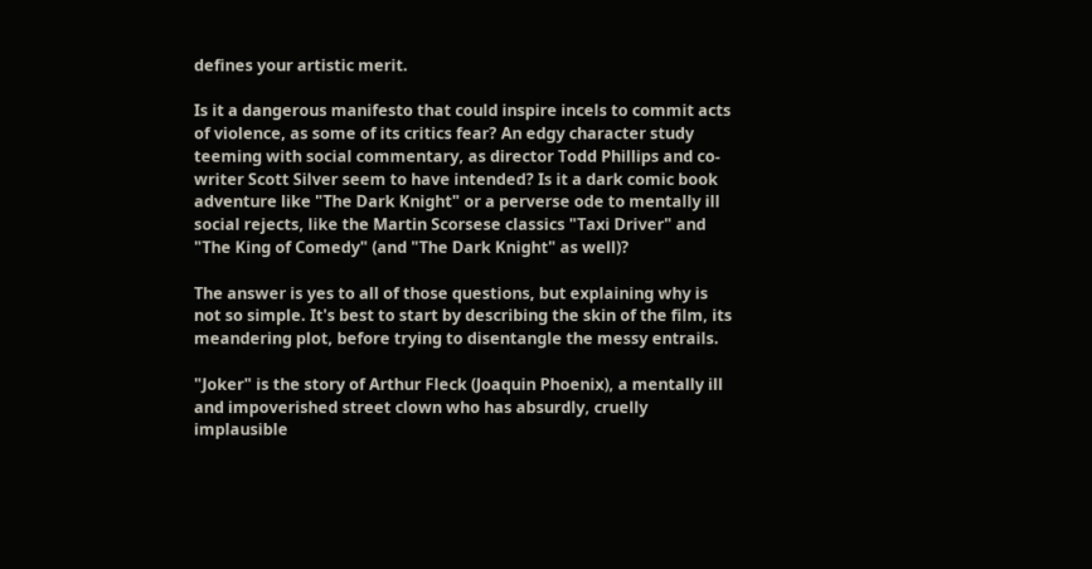defines your artistic merit.

Is it a dangerous manifesto that could inspire incels to commit acts of violence, as some of its critics fear? An edgy character study teeming with social commentary, as director Todd Phillips and co-writer Scott Silver seem to have intended? Is it a dark comic book adventure like "The Dark Knight" or a perverse ode to mentally ill social rejects, like the Martin Scorsese classics "Taxi Driver" and "The King of Comedy" (and "The Dark Knight" as well)?

The answer is yes to all of those questions, but explaining why is not so simple. It's best to start by describing the skin of the film, its meandering plot, before trying to disentangle the messy entrails.

"Joker" is the story of Arthur Fleck (Joaquin Phoenix), a mentally ill and impoverished street clown who has absurdly, cruelly implausible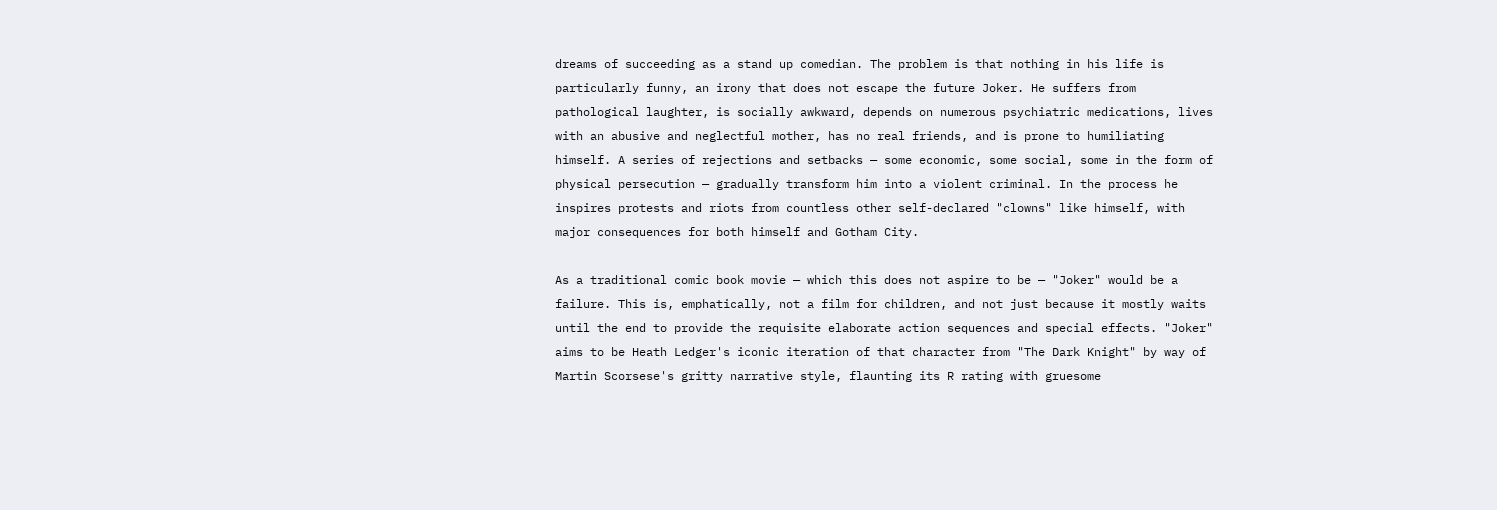dreams of succeeding as a stand up comedian. The problem is that nothing in his life is particularly funny, an irony that does not escape the future Joker. He suffers from pathological laughter, is socially awkward, depends on numerous psychiatric medications, lives with an abusive and neglectful mother, has no real friends, and is prone to humiliating himself. A series of rejections and setbacks — some economic, some social, some in the form of physical persecution — gradually transform him into a violent criminal. In the process he inspires protests and riots from countless other self-declared "clowns" like himself, with major consequences for both himself and Gotham City.

As a traditional comic book movie — which this does not aspire to be — "Joker" would be a failure. This is, emphatically, not a film for children, and not just because it mostly waits until the end to provide the requisite elaborate action sequences and special effects. "Joker" aims to be Heath Ledger's iconic iteration of that character from "The Dark Knight" by way of Martin Scorsese's gritty narrative style, flaunting its R rating with gruesome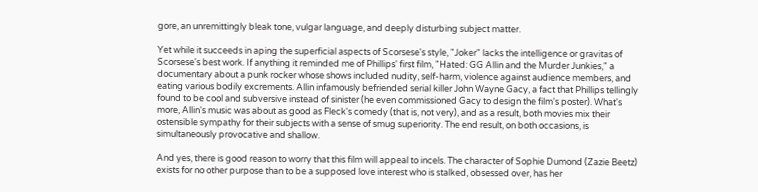gore, an unremittingly bleak tone, vulgar language, and deeply disturbing subject matter.

Yet while it succeeds in aping the superficial aspects of Scorsese's style, "Joker" lacks the intelligence or gravitas of Scorsese's best work. If anything it reminded me of Phillips' first film, "Hated: GG Allin and the Murder Junkies," a documentary about a punk rocker whose shows included nudity, self-harm, violence against audience members, and eating various bodily excrements. Allin infamously befriended serial killer John Wayne Gacy, a fact that Phillips tellingly found to be cool and subversive instead of sinister (he even commissioned Gacy to design the film's poster). What's more, Allin's music was about as good as Fleck's comedy (that is, not very), and as a result, both movies mix their ostensible sympathy for their subjects with a sense of smug superiority. The end result, on both occasions, is simultaneously provocative and shallow.

And yes, there is good reason to worry that this film will appeal to incels. The character of Sophie Dumond (Zazie Beetz) exists for no other purpose than to be a supposed love interest who is stalked, obsessed over, has her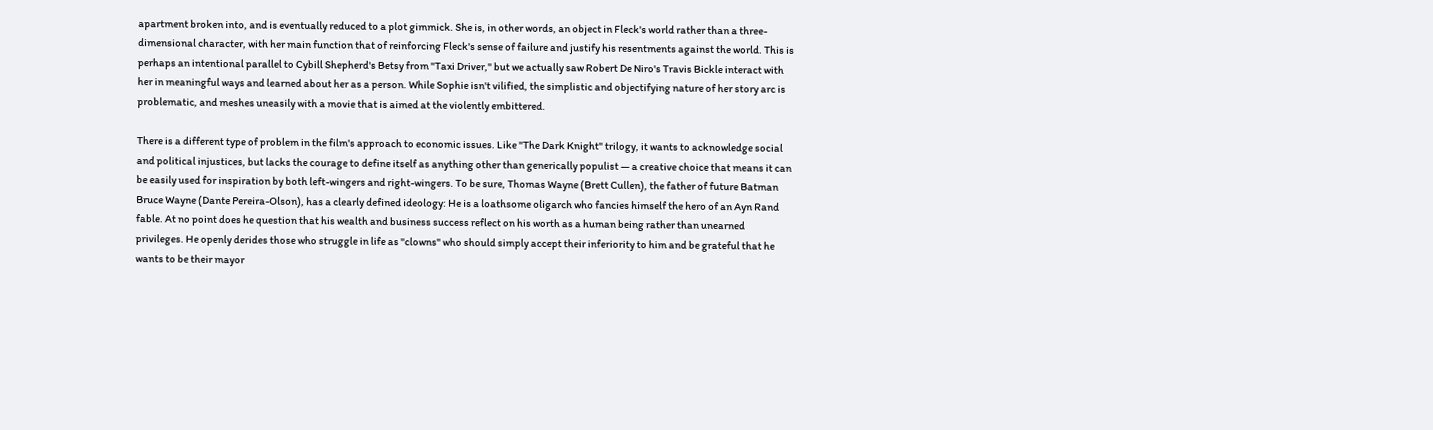apartment broken into, and is eventually reduced to a plot gimmick. She is, in other words, an object in Fleck's world rather than a three-dimensional character, with her main function that of reinforcing Fleck's sense of failure and justify his resentments against the world. This is perhaps an intentional parallel to Cybill Shepherd's Betsy from "Taxi Driver," but we actually saw Robert De Niro's Travis Bickle interact with her in meaningful ways and learned about her as a person. While Sophie isn't vilified, the simplistic and objectifying nature of her story arc is problematic, and meshes uneasily with a movie that is aimed at the violently embittered.

There is a different type of problem in the film's approach to economic issues. Like "The Dark Knight" trilogy, it wants to acknowledge social and political injustices, but lacks the courage to define itself as anything other than generically populist — a creative choice that means it can be easily used for inspiration by both left-wingers and right-wingers. To be sure, Thomas Wayne (Brett Cullen), the father of future Batman Bruce Wayne (Dante Pereira-Olson), has a clearly defined ideology: He is a loathsome oligarch who fancies himself the hero of an Ayn Rand fable. At no point does he question that his wealth and business success reflect on his worth as a human being rather than unearned privileges. He openly derides those who struggle in life as "clowns" who should simply accept their inferiority to him and be grateful that he wants to be their mayor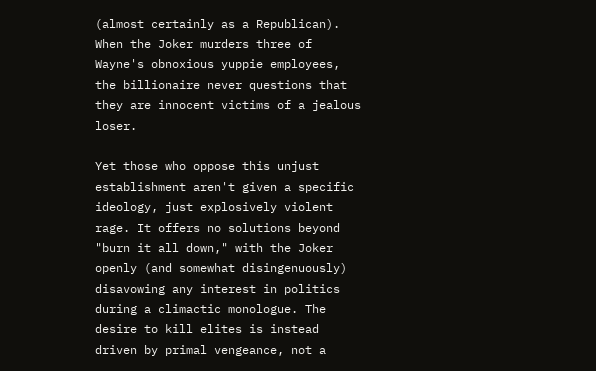(almost certainly as a Republican). When the Joker murders three of Wayne's obnoxious yuppie employees, the billionaire never questions that they are innocent victims of a jealous loser.

Yet those who oppose this unjust establishment aren't given a specific ideology, just explosively violent rage. It offers no solutions beyond "burn it all down," with the Joker openly (and somewhat disingenuously) disavowing any interest in politics during a climactic monologue. The desire to kill elites is instead driven by primal vengeance, not a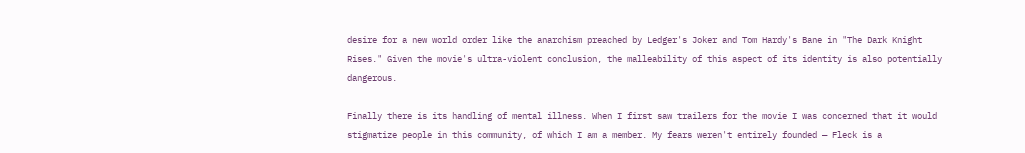desire for a new world order like the anarchism preached by Ledger's Joker and Tom Hardy's Bane in "The Dark Knight Rises." Given the movie's ultra-violent conclusion, the malleability of this aspect of its identity is also potentially dangerous.

Finally there is its handling of mental illness. When I first saw trailers for the movie I was concerned that it would stigmatize people in this community, of which I am a member. My fears weren't entirely founded — Fleck is a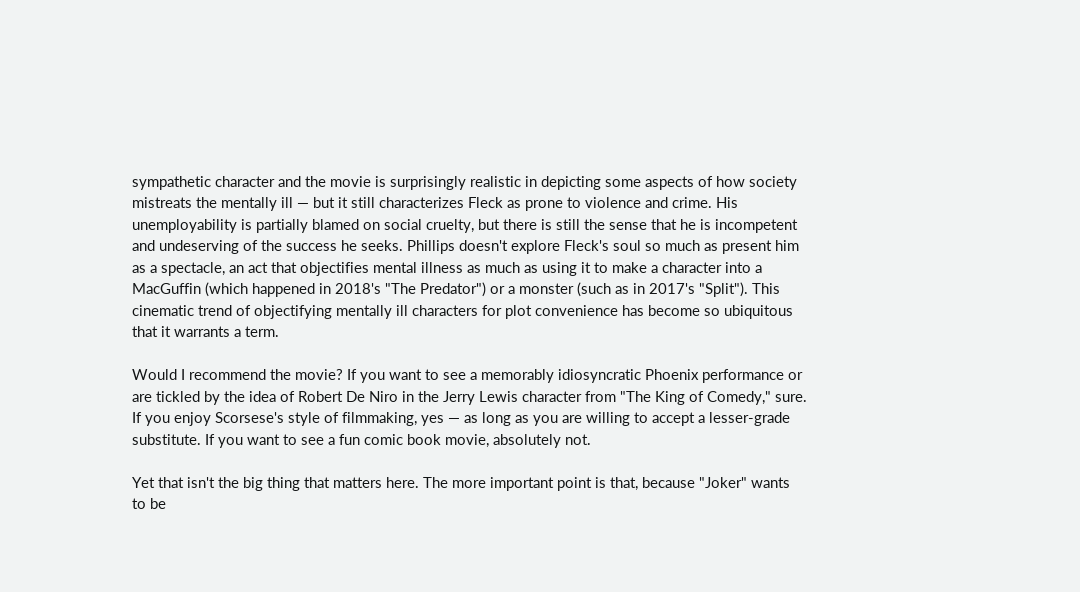sympathetic character and the movie is surprisingly realistic in depicting some aspects of how society mistreats the mentally ill — but it still characterizes Fleck as prone to violence and crime. His unemployability is partially blamed on social cruelty, but there is still the sense that he is incompetent and undeserving of the success he seeks. Phillips doesn't explore Fleck's soul so much as present him as a spectacle, an act that objectifies mental illness as much as using it to make a character into a MacGuffin (which happened in 2018's "The Predator") or a monster (such as in 2017's "Split"). This cinematic trend of objectifying mentally ill characters for plot convenience has become so ubiquitous that it warrants a term.

Would I recommend the movie? If you want to see a memorably idiosyncratic Phoenix performance or are tickled by the idea of Robert De Niro in the Jerry Lewis character from "The King of Comedy," sure. If you enjoy Scorsese's style of filmmaking, yes — as long as you are willing to accept a lesser-grade substitute. If you want to see a fun comic book movie, absolutely not.

Yet that isn't the big thing that matters here. The more important point is that, because "Joker" wants to be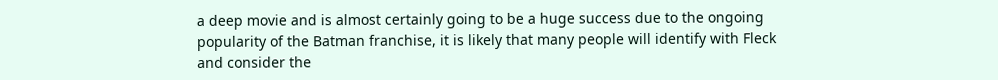a deep movie and is almost certainly going to be a huge success due to the ongoing popularity of the Batman franchise, it is likely that many people will identify with Fleck and consider the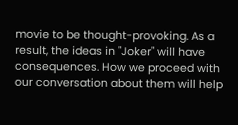movie to be thought-provoking. As a result, the ideas in "Joker" will have consequences. How we proceed with our conversation about them will help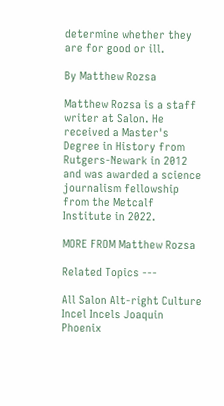determine whether they are for good or ill.

By Matthew Rozsa

Matthew Rozsa is a staff writer at Salon. He received a Master's Degree in History from Rutgers-Newark in 2012 and was awarded a science journalism fellowship from the Metcalf Institute in 2022.

MORE FROM Matthew Rozsa

Related Topics ---

All Salon Alt-right Culture Incel Incels Joaquin Phoenix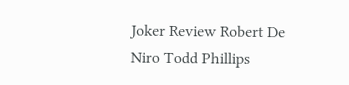Joker Review Robert De Niro Todd Phillips